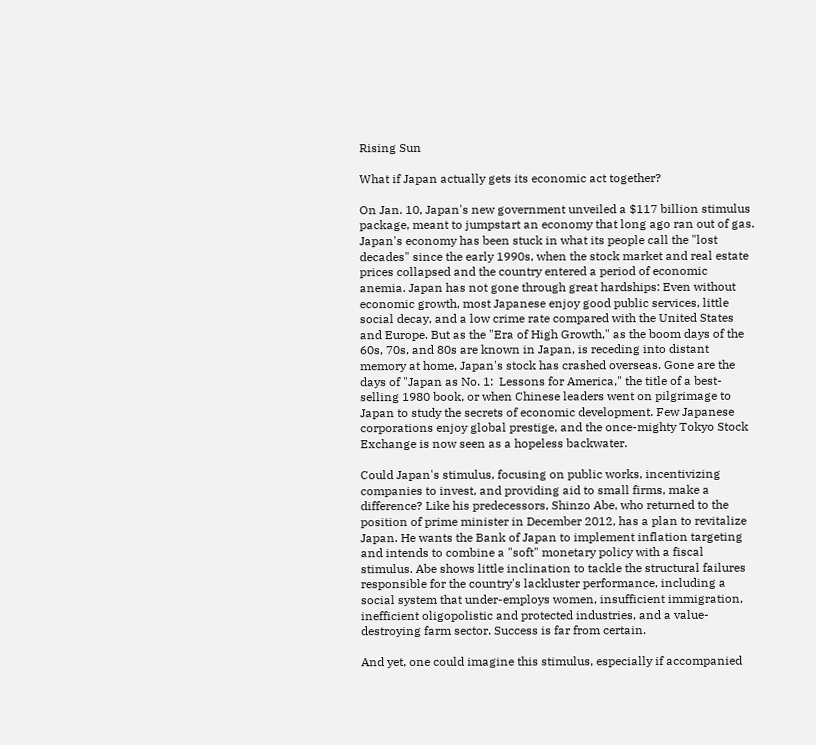Rising Sun

What if Japan actually gets its economic act together?

On Jan. 10, Japan's new government unveiled a $117 billion stimulus package, meant to jumpstart an economy that long ago ran out of gas. Japan's economy has been stuck in what its people call the "lost decades" since the early 1990s, when the stock market and real estate prices collapsed and the country entered a period of economic anemia. Japan has not gone through great hardships: Even without economic growth, most Japanese enjoy good public services, little social decay, and a low crime rate compared with the United States and Europe. But as the "Era of High Growth," as the boom days of the 60s, 70s, and 80s are known in Japan, is receding into distant memory at home, Japan's stock has crashed overseas. Gone are the days of "Japan as No. 1:  Lessons for America," the title of a best-selling 1980 book, or when Chinese leaders went on pilgrimage to Japan to study the secrets of economic development. Few Japanese corporations enjoy global prestige, and the once-mighty Tokyo Stock Exchange is now seen as a hopeless backwater.

Could Japan's stimulus, focusing on public works, incentivizing companies to invest, and providing aid to small firms, make a difference? Like his predecessors, Shinzo Abe, who returned to the position of prime minister in December 2012, has a plan to revitalize Japan. He wants the Bank of Japan to implement inflation targeting and intends to combine a "soft" monetary policy with a fiscal stimulus. Abe shows little inclination to tackle the structural failures responsible for the country's lackluster performance, including a social system that under-employs women, insufficient immigration, inefficient oligopolistic and protected industries, and a value-destroying farm sector. Success is far from certain.

And yet, one could imagine this stimulus, especially if accompanied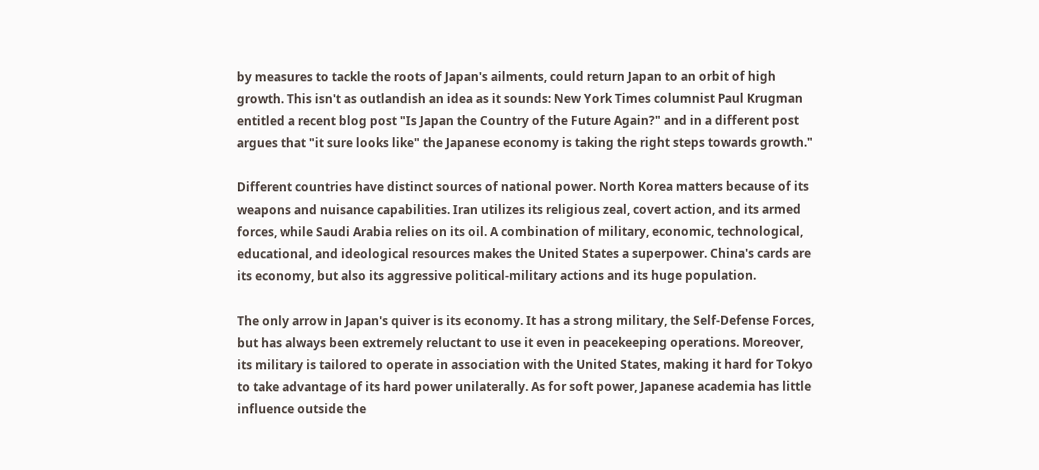by measures to tackle the roots of Japan's ailments, could return Japan to an orbit of high growth. This isn't as outlandish an idea as it sounds: New York Times columnist Paul Krugman entitled a recent blog post "Is Japan the Country of the Future Again?" and in a different post argues that "it sure looks like" the Japanese economy is taking the right steps towards growth."

Different countries have distinct sources of national power. North Korea matters because of its weapons and nuisance capabilities. Iran utilizes its religious zeal, covert action, and its armed forces, while Saudi Arabia relies on its oil. A combination of military, economic, technological, educational, and ideological resources makes the United States a superpower. China's cards are its economy, but also its aggressive political-military actions and its huge population.

The only arrow in Japan's quiver is its economy. It has a strong military, the Self-Defense Forces, but has always been extremely reluctant to use it even in peacekeeping operations. Moreover, its military is tailored to operate in association with the United States, making it hard for Tokyo to take advantage of its hard power unilaterally. As for soft power, Japanese academia has little influence outside the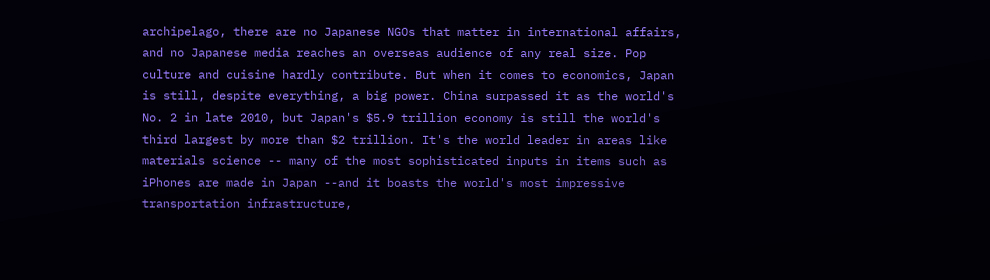archipelago, there are no Japanese NGOs that matter in international affairs, and no Japanese media reaches an overseas audience of any real size. Pop culture and cuisine hardly contribute. But when it comes to economics, Japan is still, despite everything, a big power. China surpassed it as the world's No. 2 in late 2010, but Japan's $5.9 trillion economy is still the world's third largest by more than $2 trillion. It's the world leader in areas like materials science -- many of the most sophisticated inputs in items such as iPhones are made in Japan --and it boasts the world's most impressive transportation infrastructure,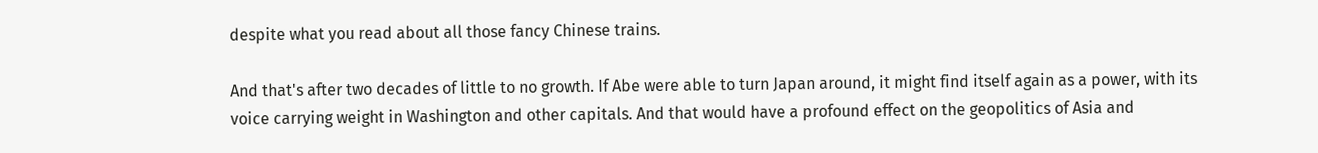despite what you read about all those fancy Chinese trains.

And that's after two decades of little to no growth. If Abe were able to turn Japan around, it might find itself again as a power, with its voice carrying weight in Washington and other capitals. And that would have a profound effect on the geopolitics of Asia and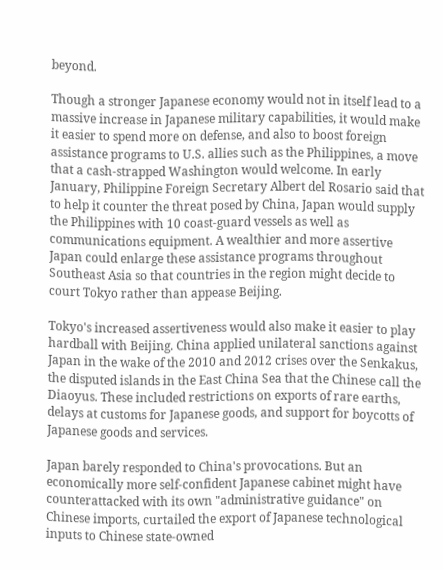beyond.

Though a stronger Japanese economy would not in itself lead to a massive increase in Japanese military capabilities, it would make it easier to spend more on defense, and also to boost foreign assistance programs to U.S. allies such as the Philippines, a move that a cash-strapped Washington would welcome. In early January, Philippine Foreign Secretary Albert del Rosario said that to help it counter the threat posed by China, Japan would supply the Philippines with 10 coast-guard vessels as well as communications equipment. A wealthier and more assertive Japan could enlarge these assistance programs throughout Southeast Asia so that countries in the region might decide to court Tokyo rather than appease Beijing.

Tokyo's increased assertiveness would also make it easier to play hardball with Beijing. China applied unilateral sanctions against Japan in the wake of the 2010 and 2012 crises over the Senkakus, the disputed islands in the East China Sea that the Chinese call the Diaoyus. These included restrictions on exports of rare earths, delays at customs for Japanese goods, and support for boycotts of Japanese goods and services.

Japan barely responded to China's provocations. But an economically more self-confident Japanese cabinet might have counterattacked with its own "administrative guidance" on Chinese imports, curtailed the export of Japanese technological inputs to Chinese state-owned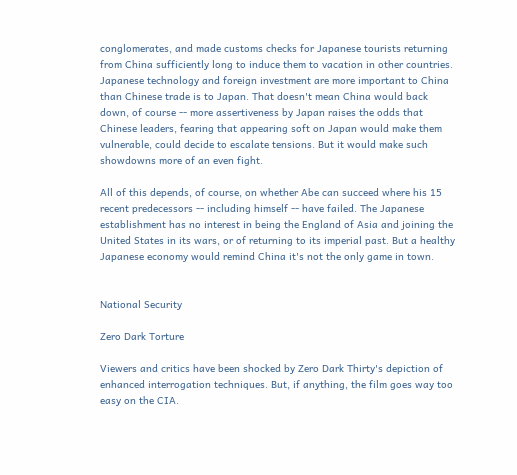conglomerates, and made customs checks for Japanese tourists returning from China sufficiently long to induce them to vacation in other countries. Japanese technology and foreign investment are more important to China than Chinese trade is to Japan. That doesn't mean China would back down, of course -- more assertiveness by Japan raises the odds that Chinese leaders, fearing that appearing soft on Japan would make them vulnerable, could decide to escalate tensions. But it would make such showdowns more of an even fight.

All of this depends, of course, on whether Abe can succeed where his 15 recent predecessors -- including himself -- have failed. The Japanese establishment has no interest in being the England of Asia and joining the United States in its wars, or of returning to its imperial past. But a healthy Japanese economy would remind China it's not the only game in town.


National Security

Zero Dark Torture

Viewers and critics have been shocked by Zero Dark Thirty's depiction of enhanced interrogation techniques. But, if anything, the film goes way too easy on the CIA.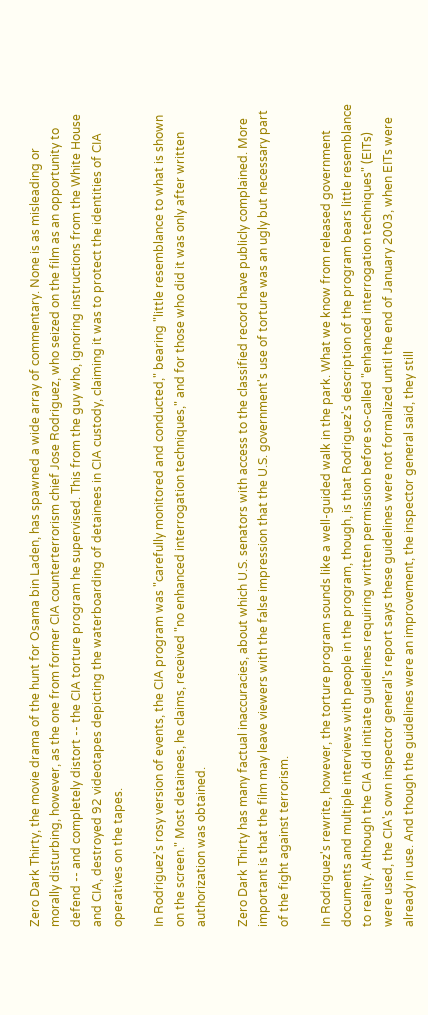Zero Dark Thirty, the movie drama of the hunt for Osama bin Laden, has spawned a wide array of commentary. None is as misleading or morally disturbing, however, as the one from former CIA counterterrorism chief Jose Rodriguez, who seized on the film as an opportunity to defend -- and completely distort -- the CIA torture program he supervised. This from the guy who, ignoring instructions from the White House and CIA, destroyed 92 videotapes depicting the waterboarding of detainees in CIA custody, claiming it was to protect the identities of CIA operatives on the tapes.

In Rodriguez's rosy version of events, the CIA program was "carefully monitored and conducted," bearing "little resemblance to what is shown on the screen." Most detainees, he claims, received "no enhanced interrogation techniques," and for those who did it was only after written authorization was obtained.

Zero Dark Thirty has many factual inaccuracies, about which U.S. senators with access to the classified record have publicly complained. More important is that the film may leave viewers with the false impression that the U.S. government's use of torture was an ugly but necessary part of the fight against terrorism.

In Rodriguez's rewrite, however, the torture program sounds like a well-guided walk in the park. What we know from released government documents and multiple interviews with people in the program, though, is that Rodriguez's description of the program bears little resemblance to reality. Although the CIA did initiate guidelines requiring written permission before so-called "enhanced interrogation techniques" (EITs) were used, the CIA's own inspector general's report says these guidelines were not formalized until the end of January 2003, when EITs were already in use. And though the guidelines were an improvement, the inspector general said, they still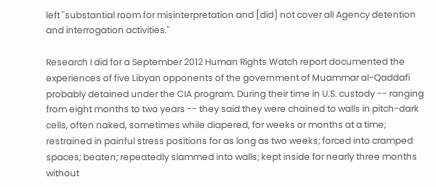left "substantial room for misinterpretation and [did] not cover all Agency detention and interrogation activities."

Research I did for a September 2012 Human Rights Watch report documented the experiences of five Libyan opponents of the government of Muammar al-Qaddafi probably detained under the CIA program. During their time in U.S. custody -- ranging from eight months to two years -- they said they were chained to walls in pitch-dark cells, often naked, sometimes while diapered, for weeks or months at a time; restrained in painful stress positions for as long as two weeks; forced into cramped spaces; beaten; repeatedly slammed into walls; kept inside for nearly three months without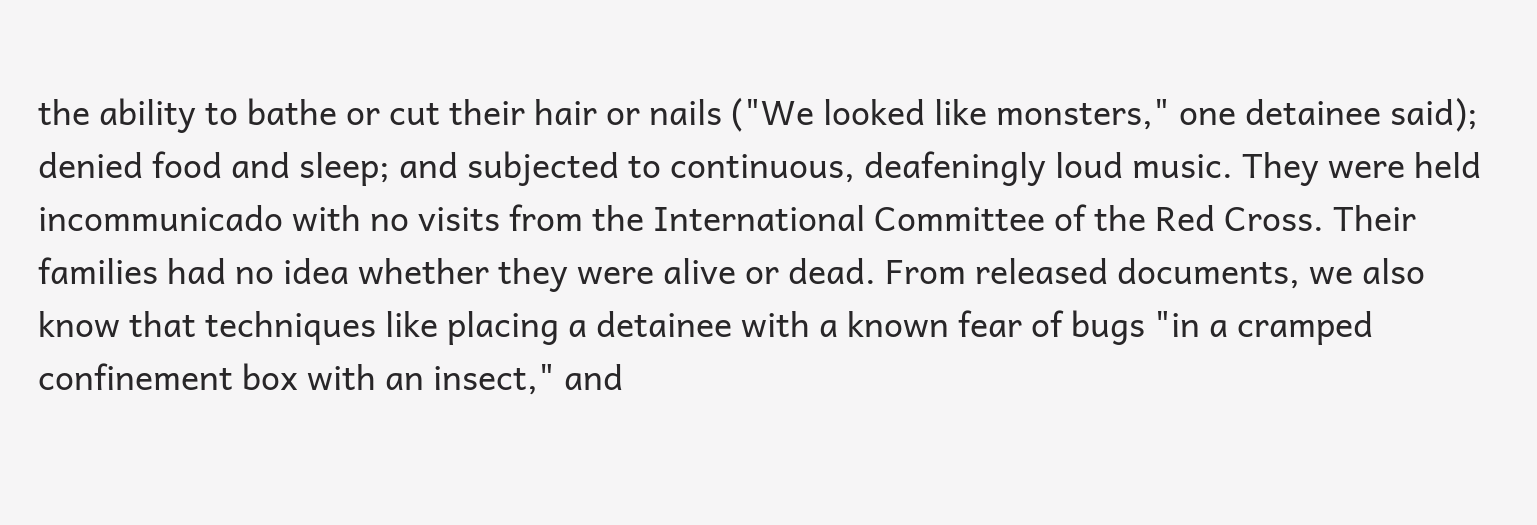the ability to bathe or cut their hair or nails ("We looked like monsters," one detainee said); denied food and sleep; and subjected to continuous, deafeningly loud music. They were held incommunicado with no visits from the International Committee of the Red Cross. Their families had no idea whether they were alive or dead. From released documents, we also know that techniques like placing a detainee with a known fear of bugs "in a cramped confinement box with an insect," and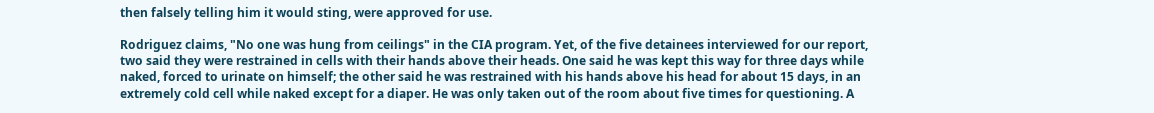then falsely telling him it would sting, were approved for use.

Rodriguez claims, "No one was hung from ceilings" in the CIA program. Yet, of the five detainees interviewed for our report, two said they were restrained in cells with their hands above their heads. One said he was kept this way for three days while naked, forced to urinate on himself; the other said he was restrained with his hands above his head for about 15 days, in an extremely cold cell while naked except for a diaper. He was only taken out of the room about five times for questioning. A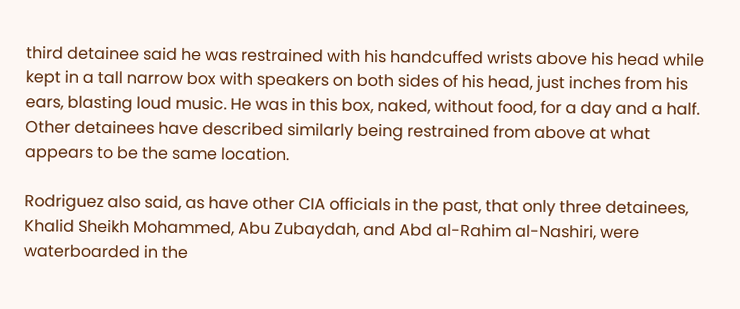third detainee said he was restrained with his handcuffed wrists above his head while kept in a tall narrow box with speakers on both sides of his head, just inches from his ears, blasting loud music. He was in this box, naked, without food, for a day and a half. Other detainees have described similarly being restrained from above at what appears to be the same location.

Rodriguez also said, as have other CIA officials in the past, that only three detainees, Khalid Sheikh Mohammed, Abu Zubaydah, and Abd al-Rahim al-Nashiri, were waterboarded in the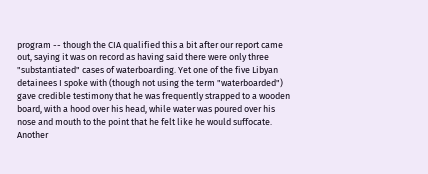program -- though the CIA qualified this a bit after our report came out, saying it was on record as having said there were only three "substantiated" cases of waterboarding. Yet one of the five Libyan detainees I spoke with (though not using the term "waterboarded") gave credible testimony that he was frequently strapped to a wooden board, with a hood over his head, while water was poured over his nose and mouth to the point that he felt like he would suffocate. Another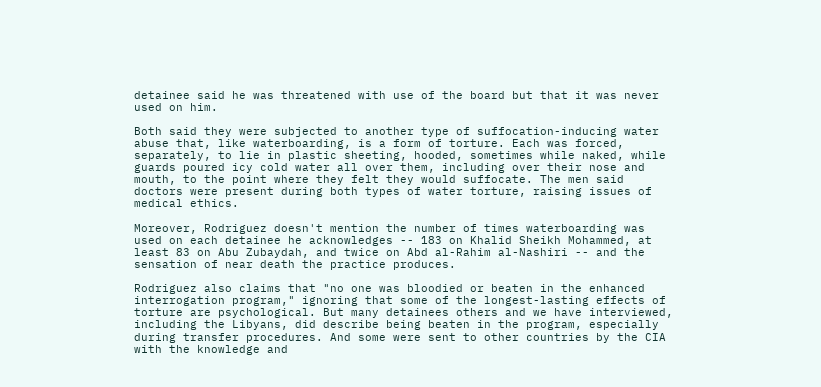detainee said he was threatened with use of the board but that it was never used on him.

Both said they were subjected to another type of suffocation-inducing water abuse that, like waterboarding, is a form of torture. Each was forced, separately, to lie in plastic sheeting, hooded, sometimes while naked, while guards poured icy cold water all over them, including over their nose and mouth, to the point where they felt they would suffocate. The men said doctors were present during both types of water torture, raising issues of medical ethics.

Moreover, Rodriguez doesn't mention the number of times waterboarding was used on each detainee he acknowledges -- 183 on Khalid Sheikh Mohammed, at least 83 on Abu Zubaydah, and twice on Abd al-Rahim al-Nashiri -- and the sensation of near death the practice produces.

Rodriguez also claims that "no one was bloodied or beaten in the enhanced interrogation program," ignoring that some of the longest-lasting effects of torture are psychological. But many detainees others and we have interviewed, including the Libyans, did describe being beaten in the program, especially during transfer procedures. And some were sent to other countries by the CIA with the knowledge and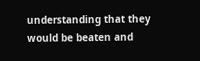understanding that they would be beaten and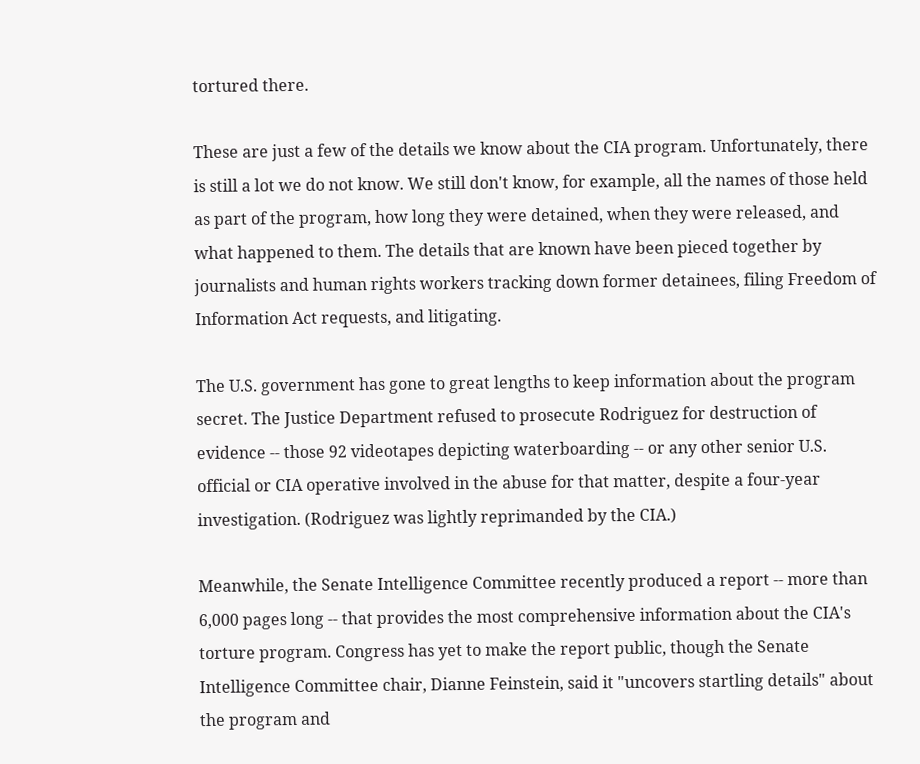tortured there.

These are just a few of the details we know about the CIA program. Unfortunately, there is still a lot we do not know. We still don't know, for example, all the names of those held as part of the program, how long they were detained, when they were released, and what happened to them. The details that are known have been pieced together by journalists and human rights workers tracking down former detainees, filing Freedom of Information Act requests, and litigating.

The U.S. government has gone to great lengths to keep information about the program secret. The Justice Department refused to prosecute Rodriguez for destruction of evidence -- those 92 videotapes depicting waterboarding -- or any other senior U.S. official or CIA operative involved in the abuse for that matter, despite a four-year investigation. (Rodriguez was lightly reprimanded by the CIA.)

Meanwhile, the Senate Intelligence Committee recently produced a report -- more than 6,000 pages long -- that provides the most comprehensive information about the CIA's torture program. Congress has yet to make the report public, though the Senate Intelligence Committee chair, Dianne Feinstein, said it "uncovers startling details" about the program and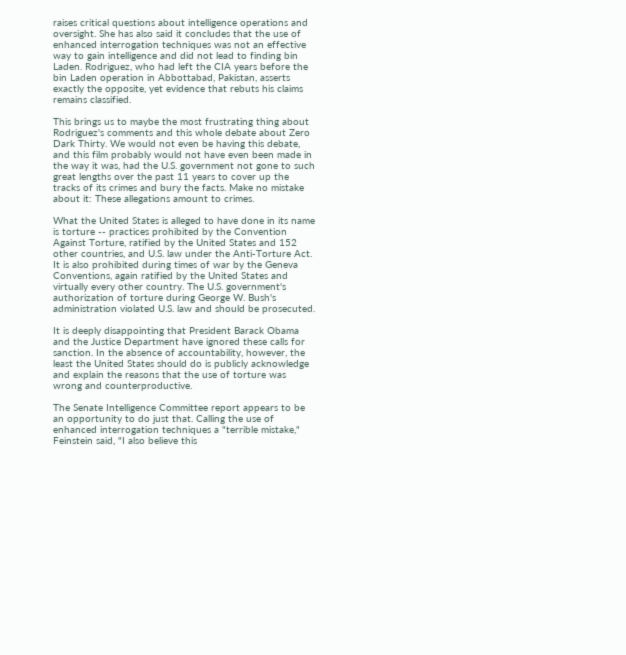raises critical questions about intelligence operations and oversight. She has also said it concludes that the use of enhanced interrogation techniques was not an effective way to gain intelligence and did not lead to finding bin Laden. Rodriguez, who had left the CIA years before the bin Laden operation in Abbottabad, Pakistan, asserts exactly the opposite, yet evidence that rebuts his claims remains classified.

This brings us to maybe the most frustrating thing about Rodriguez's comments and this whole debate about Zero Dark Thirty. We would not even be having this debate, and this film probably would not have even been made in the way it was, had the U.S. government not gone to such great lengths over the past 11 years to cover up the tracks of its crimes and bury the facts. Make no mistake about it: These allegations amount to crimes.

What the United States is alleged to have done in its name is torture -- practices prohibited by the Convention Against Torture, ratified by the United States and 152 other countries, and U.S. law under the Anti-Torture Act. It is also prohibited during times of war by the Geneva Conventions, again ratified by the United States and virtually every other country. The U.S. government's authorization of torture during George W. Bush's administration violated U.S. law and should be prosecuted.

It is deeply disappointing that President Barack Obama and the Justice Department have ignored these calls for sanction. In the absence of accountability, however, the least the United States should do is publicly acknowledge and explain the reasons that the use of torture was wrong and counterproductive.

The Senate Intelligence Committee report appears to be an opportunity to do just that. Calling the use of enhanced interrogation techniques a "terrible mistake," Feinstein said, "I also believe this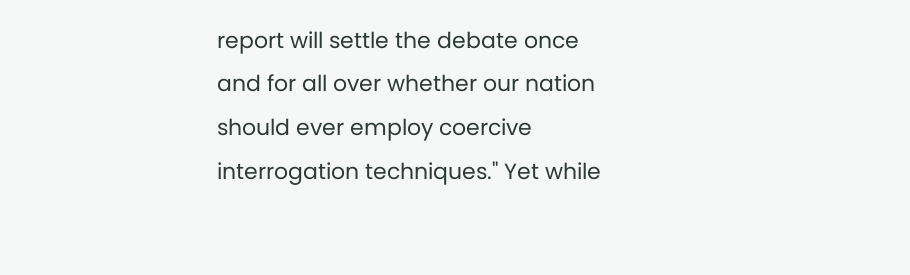report will settle the debate once and for all over whether our nation should ever employ coercive interrogation techniques." Yet while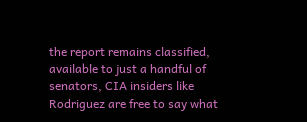the report remains classified, available to just a handful of senators, CIA insiders like Rodriguez are free to say what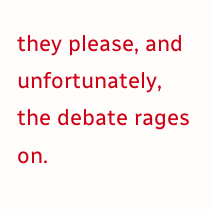they please, and unfortunately, the debate rages on.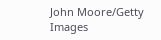John Moore/Getty Images